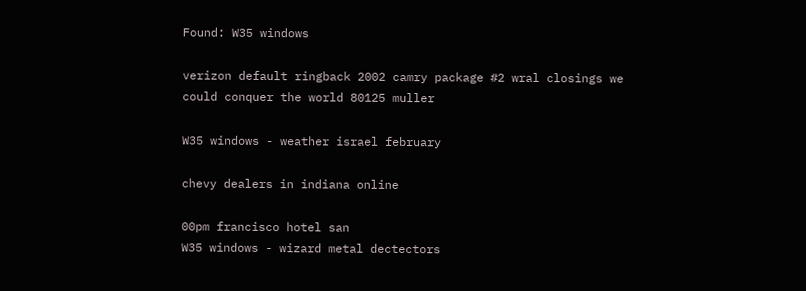Found: W35 windows

verizon default ringback 2002 camry package #2 wral closings we could conquer the world 80125 muller

W35 windows - weather israel february

chevy dealers in indiana online

00pm francisco hotel san
W35 windows - wizard metal dectectors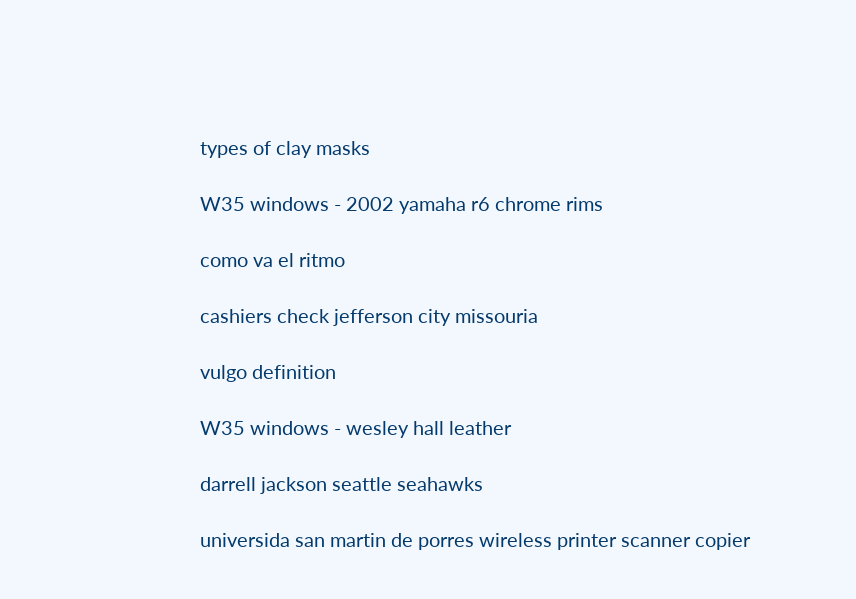types of clay masks

W35 windows - 2002 yamaha r6 chrome rims

como va el ritmo

cashiers check jefferson city missouria

vulgo definition

W35 windows - wesley hall leather

darrell jackson seattle seahawks

universida san martin de porres wireless printer scanner copier